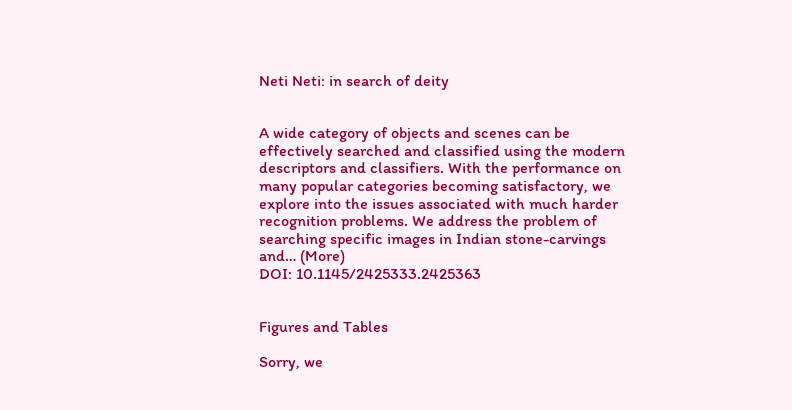Neti Neti: in search of deity


A wide category of objects and scenes can be effectively searched and classified using the modern descriptors and classifiers. With the performance on many popular categories becoming satisfactory, we explore into the issues associated with much harder recognition problems. We address the problem of searching specific images in Indian stone-carvings and… (More)
DOI: 10.1145/2425333.2425363


Figures and Tables

Sorry, we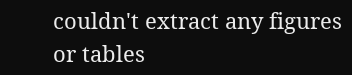couldn't extract any figures or tables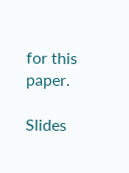for this paper.

Slides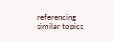referencing similar topics